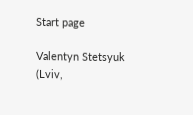Start page

Valentyn Stetsyuk (Lviv,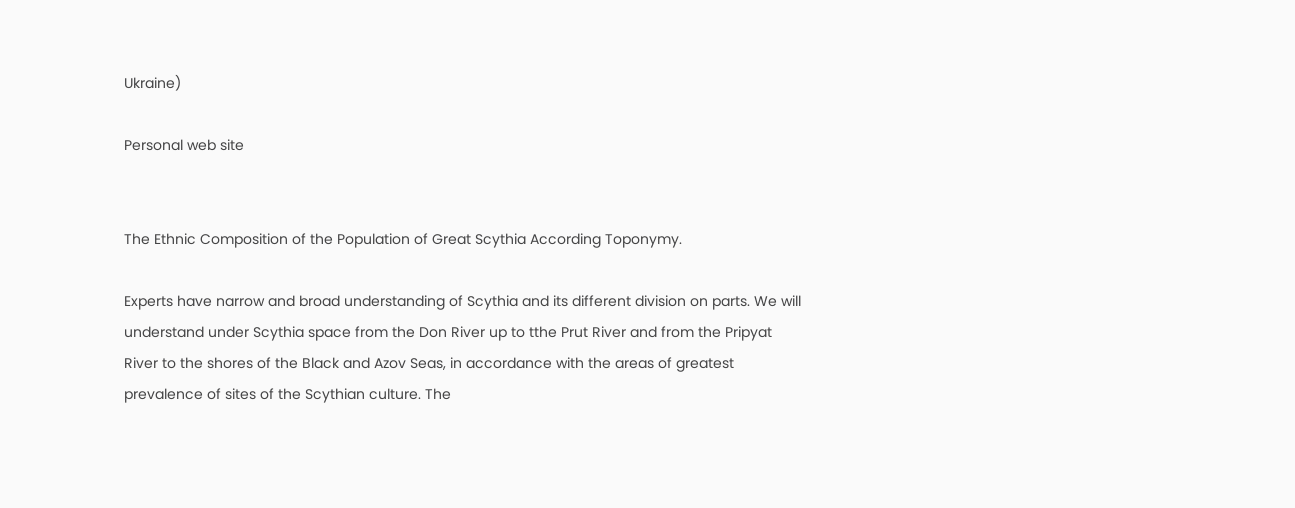Ukraine)

Personal web site


The Ethnic Composition of the Population of Great Scythia According Toponymy.

Experts have narrow and broad understanding of Scythia and its different division on parts. We will understand under Scythia space from the Don River up to tthe Prut River and from the Pripyat River to the shores of the Black and Azov Seas, in accordance with the areas of greatest prevalence of sites of the Scythian culture. The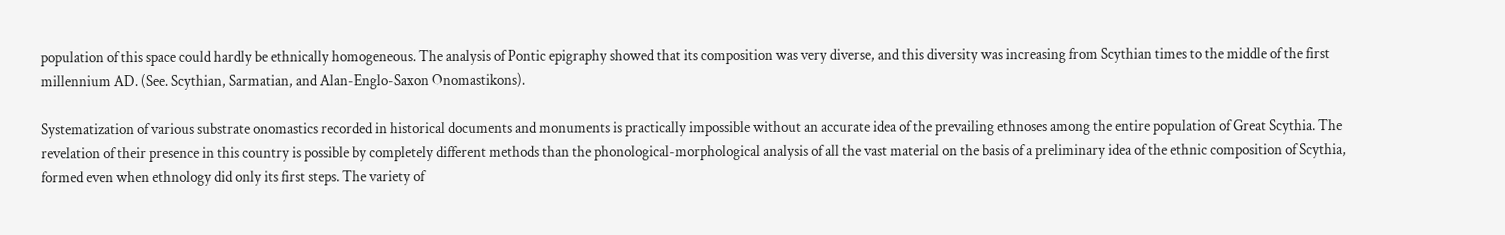population of this space could hardly be ethnically homogeneous. The analysis of Pontic epigraphy showed that its composition was very diverse, and this diversity was increasing from Scythian times to the middle of the first millennium AD. (See. Scythian, Sarmatian, and Alan-Englo-Saxon Onomastikons).

Systematization of various substrate onomastics recorded in historical documents and monuments is practically impossible without an accurate idea of the prevailing ethnoses among the entire population of Great Scythia. The revelation of their presence in this country is possible by completely different methods than the phonological-morphological analysis of all the vast material on the basis of a preliminary idea of the ethnic composition of Scythia, formed even when ethnology did only its first steps. The variety of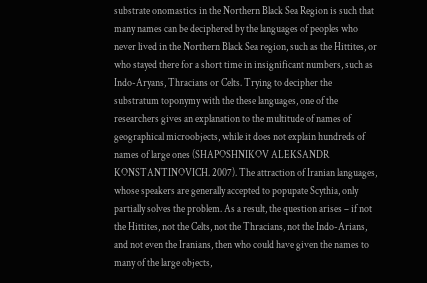substrate onomastics in the Northern Black Sea Region is such that many names can be deciphered by the languages of peoples who never lived in the Northern Black Sea region, such as the Hittites, or who stayed there for a short time in insignificant numbers, such as Indo-Aryans, Thracians or Celts. Trying to decipher the substratum toponymy with the these languages, one of the researchers gives an explanation to the multitude of names of geographical microobjects, while it does not explain hundreds of names of large ones (SHAPOSHNIKOV ALEKSANDR KONSTANTINOVICH. 2007). The attraction of Iranian languages, whose speakers are generally accepted to popupate Scythia, only partially solves the problem. As a result, the question arises – if not the Hittites, not the Celts, not the Thracians, not the Indo-Arians, and not even the Iranians, then who could have given the names to many of the large objects,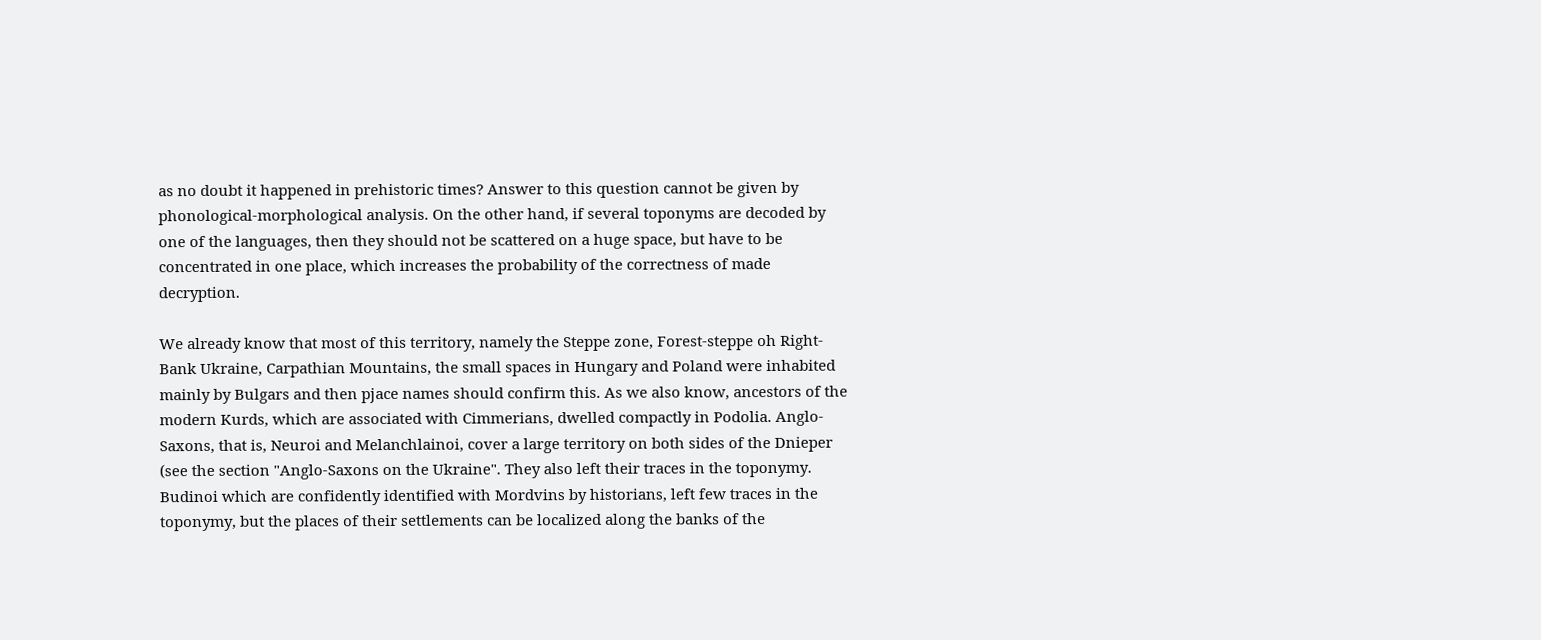as no doubt it happened in prehistoric times? Answer to this question cannot be given by phonological-morphological analysis. On the other hand, if several toponyms are decoded by one of the languages, then they should not be scattered on a huge space, but have to be concentrated in one place, which increases the probability of the correctness of made decryption.

We already know that most of this territory, namely the Steppe zone, Forest-steppe oh Right-Bank Ukraine, Carpathian Mountains, the small spaces in Hungary and Poland were inhabited mainly by Bulgars and then pjace names should confirm this. As we also know, ancestors of the modern Kurds, which are associated with Cimmerians, dwelled compactly in Podolia. Anglo-Saxons, that is, Neuroi and Melanchlainoi, cover a large territory on both sides of the Dnieper (see the section "Anglo-Saxons on the Ukraine". They also left their traces in the toponymy. Budinoi which are confidently identified with Mordvins by historians, left few traces in the toponymy, but the places of their settlements can be localized along the banks of the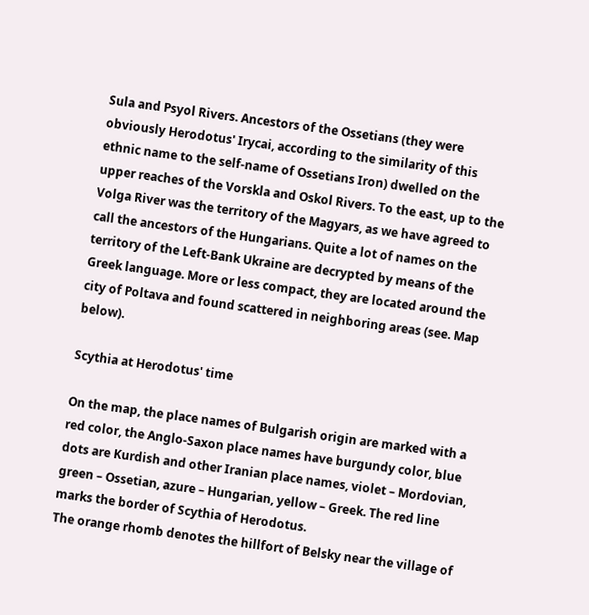Sula and Psyol Rivers. Ancestors of the Ossetians (they were obviously Herodotus' Irycai, according to the similarity of this ethnic name to the self-name of Ossetians Iron) dwelled on the upper reaches of the Vorskla and Oskol Rivers. To the east, up to the Volga River was the territory of the Magyars, as we have agreed to call the ancestors of the Hungarians. Quite a lot of names on the territory of the Left-Bank Ukraine are decrypted by means of the Greek language. More or less compact, they are located around the city of Poltava and found scattered in neighboring areas (see. Map below).

Scythia at Herodotus' time

On the map, the place names of Bulgarish origin are marked with a red color, the Anglo-Saxon place names have burgundy color, blue dots are Kurdish and other Iranian place names, violet – Mordovian, green – Ossetian, azure – Hungarian, yellow – Greek. The red line marks the border of Scythia of Herodotus.
The orange rhomb denotes the hillfort of Belsky near the village of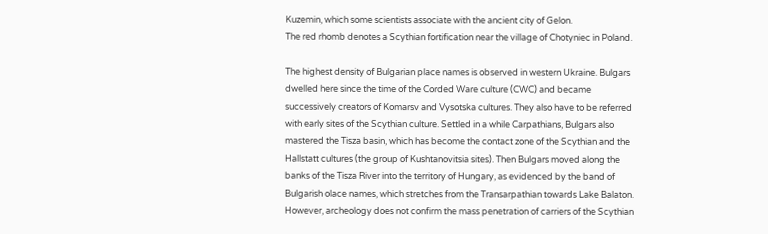Kuzemin, which some scientists associate with the ancient city of Gelon.
The red rhomb denotes a Scythian fortification near the village of Chotyniec in Poland.

The highest density of Bulgarian place names is observed in western Ukraine. Bulgars dwelled here since the time of the Corded Ware culture (CWC) and became successively creators of Komarsv and Vysotska cultures. They also have to be referred with early sites of the Scythian culture. Settled in a while Carpathians, Bulgars also mastered the Tisza basin, which has become the contact zone of the Scythian and the Hallstatt cultures (the group of Kushtanovitsia sites). Then Bulgars moved along the banks of the Tisza River into the territory of Hungary, as evidenced by the band of Bulgarish olace names, which stretches from the Transarpathian towards Lake Balaton. However, archeology does not confirm the mass penetration of carriers of the Scythian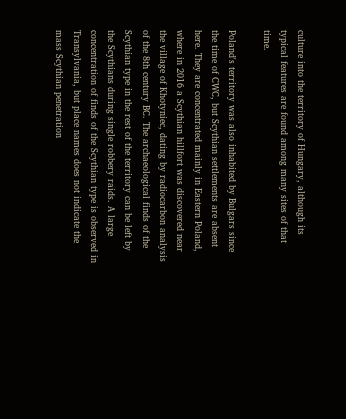culture into the territory of Hungary, although its typical features are found among many sites of that time.

Poland's territory was also inhabited by Bulgars since the time of CWC, but Scythian settlements are absent here. They are concentrated mainly in Eastern Poland, where in 2016 a Scythian hillfort was discovered near the village of Khotyniec, dating by radiocarbon analysis of the 8th century BC. The archaeological finds of the Scythian type in the rest of the territory can be left by the Scythians during single robbery raids. A large concentration of finds of the Scythian type is observed in Transylvania, but place names does not indicate the mass Scythian penetration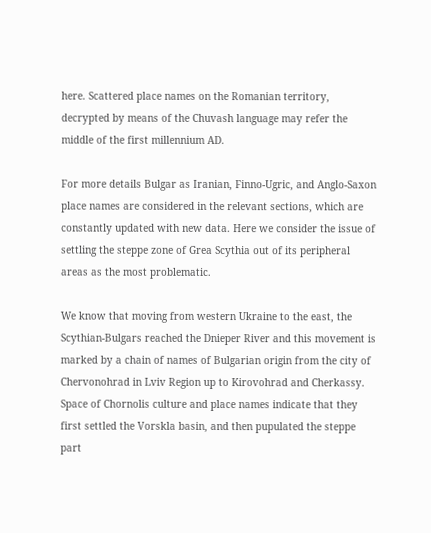here. Scattered place names on the Romanian territory, decrypted by means of the Chuvash language may refer the middle of the first millennium AD.

For more details Bulgar as Iranian, Finno-Ugric, and Anglo-Saxon place names are considered in the relevant sections, which are constantly updated with new data. Here we consider the issue of settling the steppe zone of Grea Scythia out of its peripheral areas as the most problematic.

We know that moving from western Ukraine to the east, the Scythian-Bulgars reached the Dnieper River and this movement is marked by a chain of names of Bulgarian origin from the city of Chervonohrad in Lviv Region up to Kirovohrad and Cherkassy. Space of Chornolis culture and place names indicate that they first settled the Vorskla basin, and then pupulated the steppe part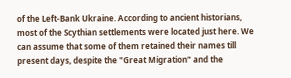of the Left-Bank Ukraine. According to ancient historians, most of the Scythian settlements were located just here. We can assume that some of them retained their names till present days, despite the "Great Migration" and the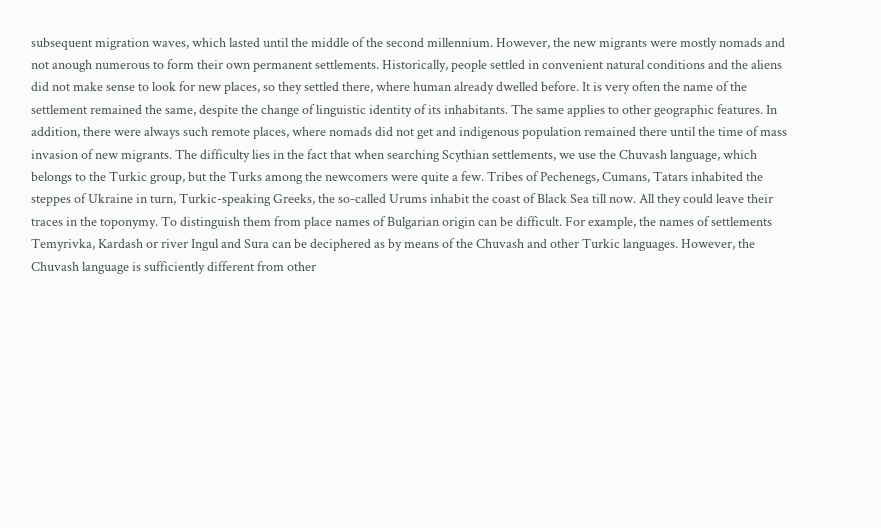subsequent migration waves, which lasted until the middle of the second millennium. However, the new migrants were mostly nomads and not anough numerous to form their own permanent settlements. Historically, people settled in convenient natural conditions and the aliens did not make sense to look for new places, so they settled there, where human already dwelled before. It is very often the name of the settlement remained the same, despite the change of linguistic identity of its inhabitants. The same applies to other geographic features. In addition, there were always such remote places, where nomads did not get and indigenous population remained there until the time of mass invasion of new migrants. The difficulty lies in the fact that when searching Scythian settlements, we use the Chuvash language, which belongs to the Turkic group, but the Turks among the newcomers were quite a few. Tribes of Pechenegs, Cumans, Tatars inhabited the steppes of Ukraine in turn, Turkic-speaking Greeks, the so-called Urums inhabit the coast of Black Sea till now. All they could leave their traces in the toponymy. To distinguish them from place names of Bulgarian origin can be difficult. For example, the names of settlements Temyrivka, Kardash or river Ingul and Sura can be deciphered as by means of the Chuvash and other Turkic languages. However, the Chuvash language is sufficiently different from other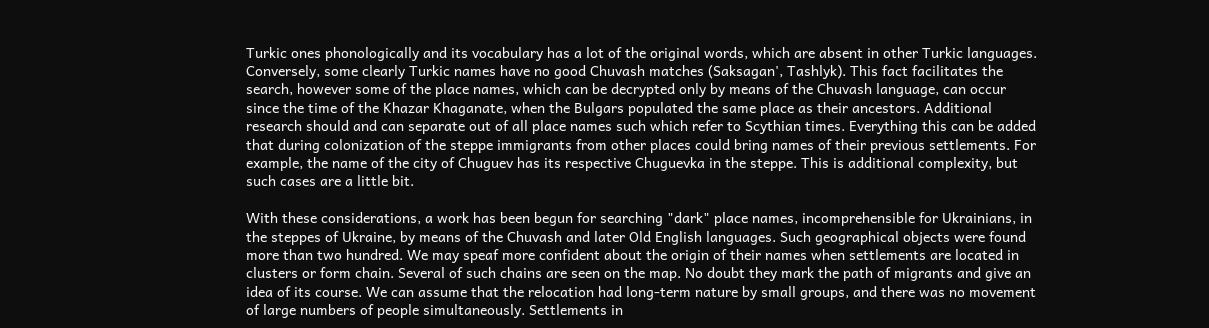Turkic ones phonologically and its vocabulary has a lot of the original words, which are absent in other Turkic languages. Conversely, some clearly Turkic names have no good Chuvash matches (Saksagan', Tashlyk). This fact facilitates the search, however some of the place names, which can be decrypted only by means of the Chuvash language, can occur since the time of the Khazar Khaganate, when the Bulgars populated the same place as their ancestors. Additional research should and can separate out of all place names such which refer to Scythian times. Everything this can be added that during colonization of the steppe immigrants from other places could bring names of their previous settlements. For example, the name of the city of Chuguev has its respective Chuguevka in the steppe. This is additional complexity, but such cases are a little bit.

With these considerations, a work has been begun for searching "dark" place names, incomprehensible for Ukrainians, in the steppes of Ukraine, by means of the Chuvash and later Old English languages. Such geographical objects were found more than two hundred. We may speaf more confident about the origin of their names when settlements are located in clusters or form chain. Several of such chains are seen on the map. No doubt they mark the path of migrants and give an idea of its course. We can assume that the relocation had long-term nature by small groups, and there was no movement of large numbers of people simultaneously. Settlements in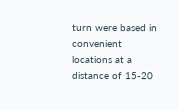turn were based in convenient locations at a distance of 15-20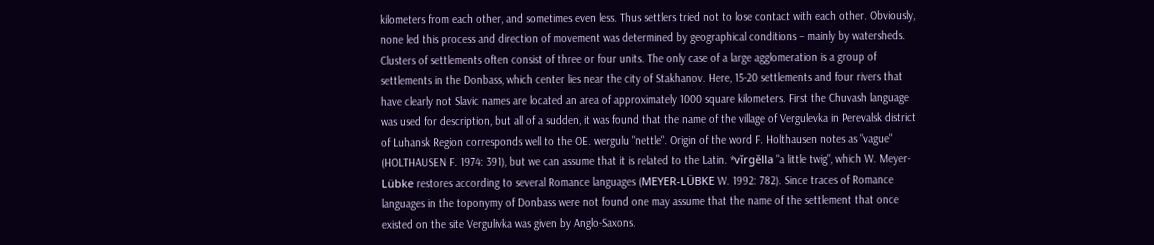kilometers from each other, and sometimes even less. Thus settlers tried not to lose contact with each other. Obviously, none led this process and direction of movement was determined by geographical conditions – mainly by watersheds. Clusters of settlements often consist of three or four units. The only case of a large agglomeration is a group of settlements in the Donbass, which center lies near the city of Stakhanov. Here, 15-20 settlements and four rivers that have clearly not Slavic names are located an area of approximately 1000 square kilometers. First the Chuvash language was used for description, but all of a sudden, it was found that the name of the village of Vergulevka in Perevalsk district of Luhansk Region corresponds well to the OE. wergulu "nettle". Origin of the word F. Holthausen notes as "vague" (HOLTHAUSEN F. 1974: 391), but we can assume that it is related to the Latin. *vĭrgĕlla "a little twig", which W. Meyer-Lübke restores according to several Romance languages (MEYER-LÜBKE W. 1992: 782). Since traces of Romance languages in the toponymy of Donbass were not found one may assume that the name of the settlement that once existed on the site Vergulivka was given by Anglo-Saxons.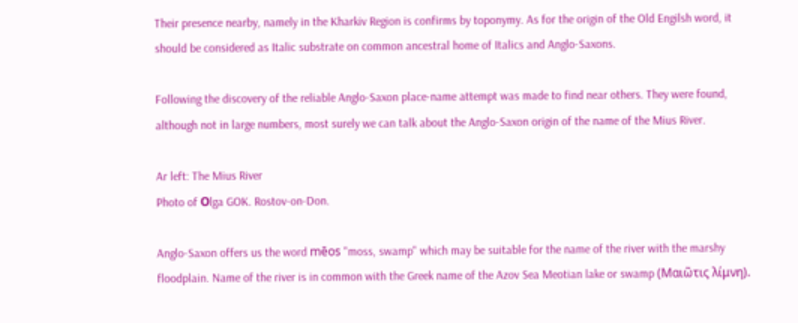Their presence nearby, namely in the Kharkiv Region is confirms by toponymy. As for the origin of the Old Engilsh word, it should be considered as Italic substrate on common ancestral home of Italics and Anglo-Saxons.

Following the discovery of the reliable Anglo-Saxon place-name attempt was made to find near others. They were found, although not in large numbers, most surely we can talk about the Anglo-Saxon origin of the name of the Mius River.

Ar left: The Mius River
Photo of Оlga GOK. Rostov-on-Don.

Anglo-Saxon offers us the word mēos "moss, swamp" which may be suitable for the name of the river with the marshy floodplain. Name of the river is in common with the Greek name of the Azov Sea Meotian lake or swamp (Μαιῶτις λίμνη).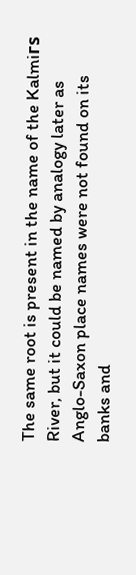The same root is present in the name of the Kalmiгs River, but it could be named by analogy later as Anglo-Saxon place names were not found on its banks and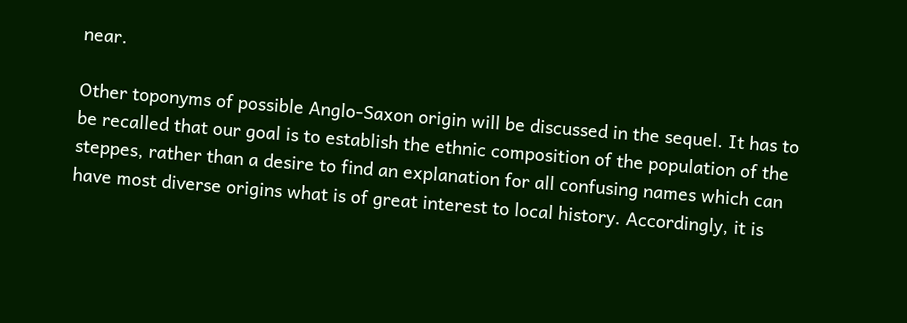near.

Other toponyms of possible Anglo-Saxon origin will be discussed in the sequel. It has to be recalled that our goal is to establish the ethnic composition of the population of the steppes, rather than a desire to find an explanation for all confusing names which can have most diverse origins what is of great interest to local history. Accordingly, it is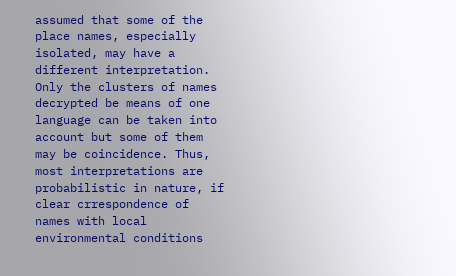assumed that some of the place names, especially isolated, may have a different interpretation. Only the clusters of names decrypted be means of one language can be taken into account but some of them may be coincidence. Thus, most interpretations are probabilistic in nature, if clear crrespondence of names with local environmental conditions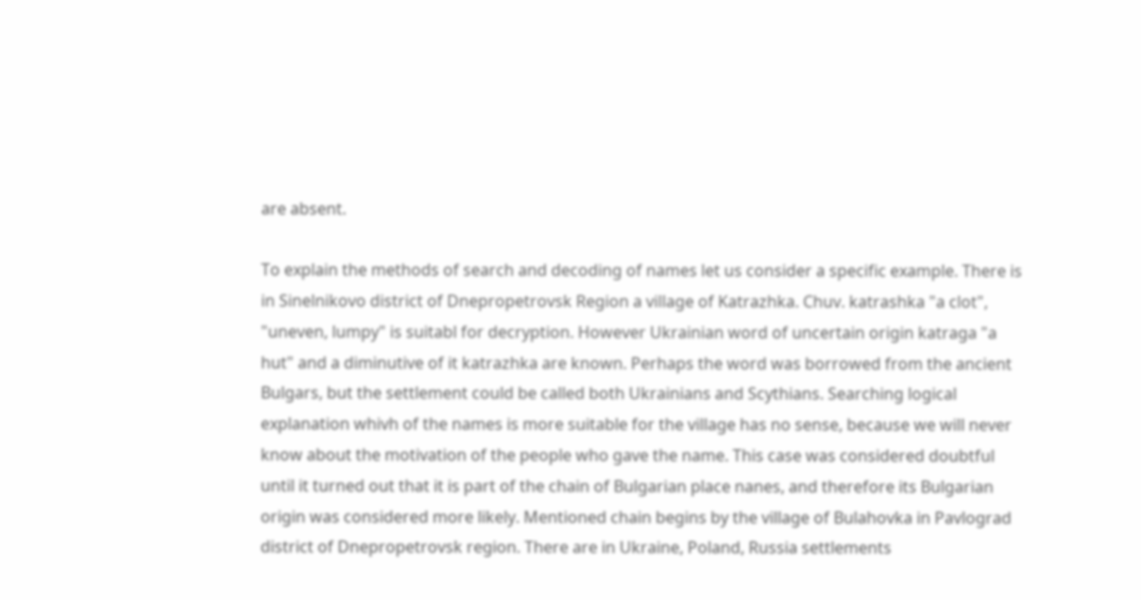are absent.

To explain the methods of search and decoding of names let us consider a specific example. There is in Sinelnikovo district of Dnepropetrovsk Region a village of Katrazhka. Chuv. katrashka "a clot", "uneven, lumpy" is suitabl for decryption. However Ukrainian word of uncertain origin katraga "a hut" and a diminutive of it katrazhka are known. Perhaps the word was borrowed from the ancient Bulgars, but the settlement could be called both Ukrainians and Scythians. Searching logical explanation whivh of the names is more suitable for the village has no sense, because we will never know about the motivation of the people who gave the name. This case was considered doubtful until it turned out that it is part of the chain of Bulgarian place nanes, and therefore its Bulgarian origin was considered more likely. Mentioned chain begins by the village of Bulahovka in Pavlograd district of Dnepropetrovsk region. There are in Ukraine, Poland, Russia settlements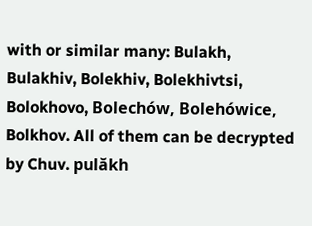with or similar many: Bulakh, Bulakhiv, Bolekhiv, Bolekhivtsi, Bolokhovo, Bolechów, Bolehówice, Bolkhov. All of them can be decrypted by Chuv. pulăkh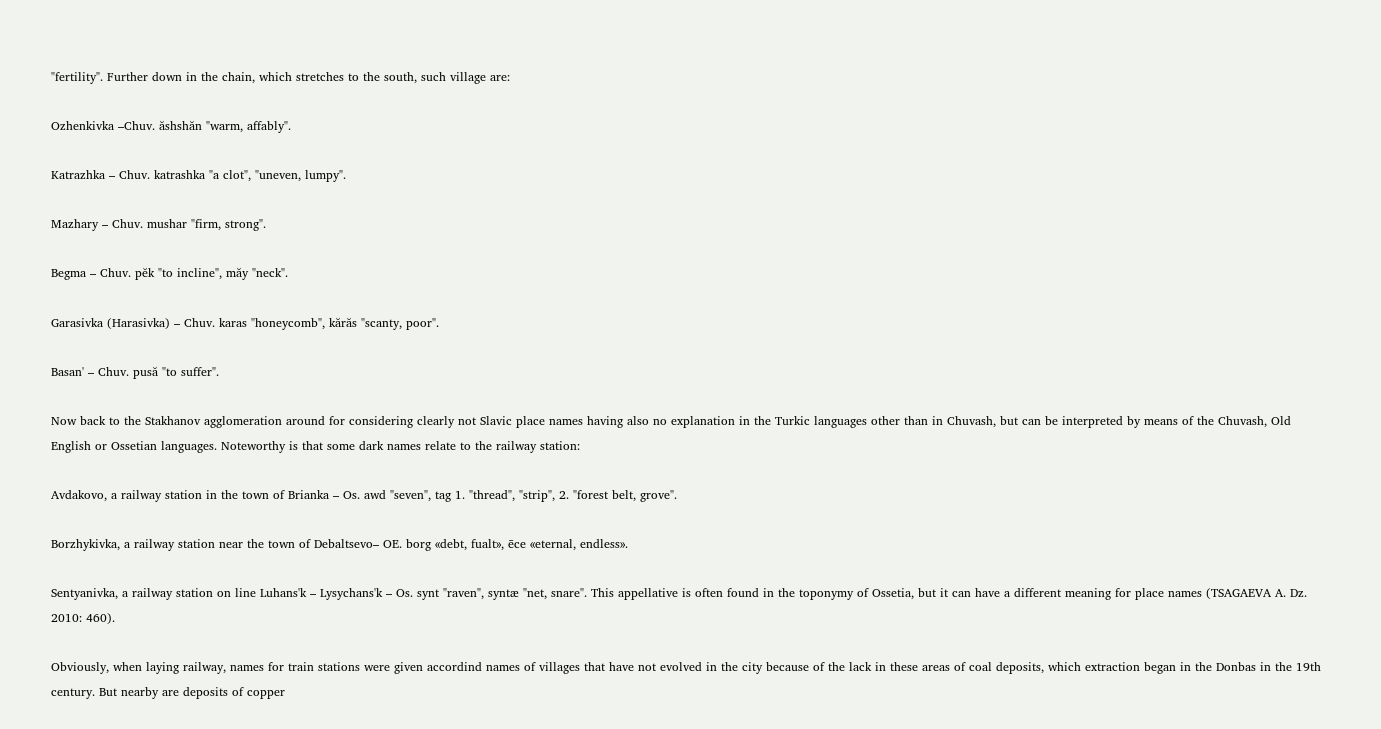"fertility". Further down in the chain, which stretches to the south, such village are:

Ozhenkivka –Chuv. ăshshăn "warm, affably".

Katrazhka – Chuv. katrashka "a clot", "uneven, lumpy".

Mazhary – Chuv. mushar "firm, strong".

Begma – Chuv. pĕk "to incline", măy "neck".

Garasivka (Harasivka) – Chuv. karas "honeycomb", kărăs "scanty, poor".

Basan' – Chuv. pusă "to suffer".

Now back to the Stakhanov agglomeration around for considering clearly not Slavic place names having also no explanation in the Turkic languages other than in Chuvash, but can be interpreted by means of the Chuvash, Old English or Ossetian languages. Noteworthy is that some dark names relate to the railway station:

Avdakovo, a railway station in the town of Brianka – Os. awd "seven", tag 1. "thread", "strip", 2. "forest belt, grove".

Borzhykivka, a railway station near the town of Debaltsevo– OE. borg «debt, fualt», ēce «eternal, endless».

Sentyanivka, a railway station on line Luhans'k – Lysychans'k – Os. synt "raven", syntæ "net, snare". This appellative is often found in the toponymy of Ossetia, but it can have a different meaning for place names (TSAGAEVA A. Dz. 2010: 460).

Obviously, when laying railway, names for train stations were given accordind names of villages that have not evolved in the city because of the lack in these areas of coal deposits, which extraction began in the Donbas in the 19th century. But nearby are deposits of copper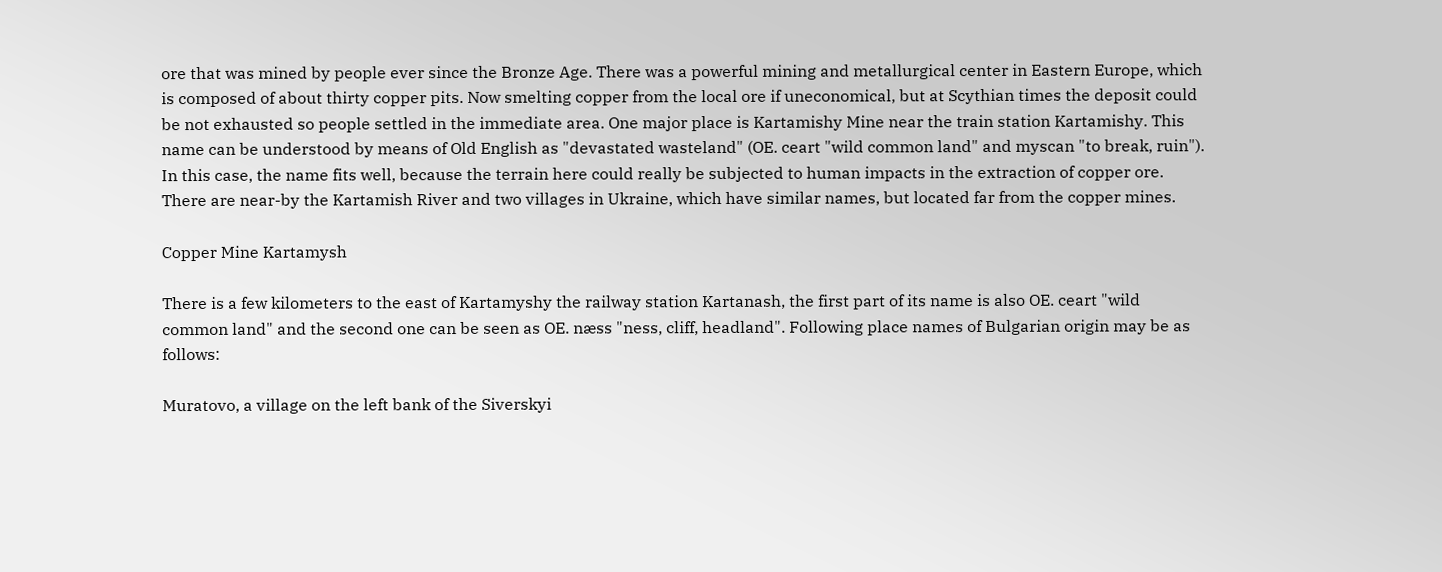ore that was mined by people ever since the Bronze Age. There was a powerful mining and metallurgical center in Eastern Europe, which is composed of about thirty copper pits. Now smelting copper from the local ore if uneconomical, but at Scythian times the deposit could be not exhausted so people settled in the immediate area. One major place is Kartamishy Mine near the train station Kartamishy. This name can be understood by means of Old English as "devastated wasteland" (OE. ceart "wild common land" and myscan "to break, ruin"). In this case, the name fits well, because the terrain here could really be subjected to human impacts in the extraction of copper ore. There are near-by the Kartamish River and two villages in Ukraine, which have similar names, but located far from the copper mines.

Copper Mine Kartamysh

There is a few kilometers to the east of Kartamyshy the railway station Kartanash, the first part of its name is also OE. ceart "wild common land" and the second one can be seen as OE. næss "ness, cliff, headland". Following place names of Bulgarian origin may be as follows:

Muratovo, a village on the left bank of the Siverskyi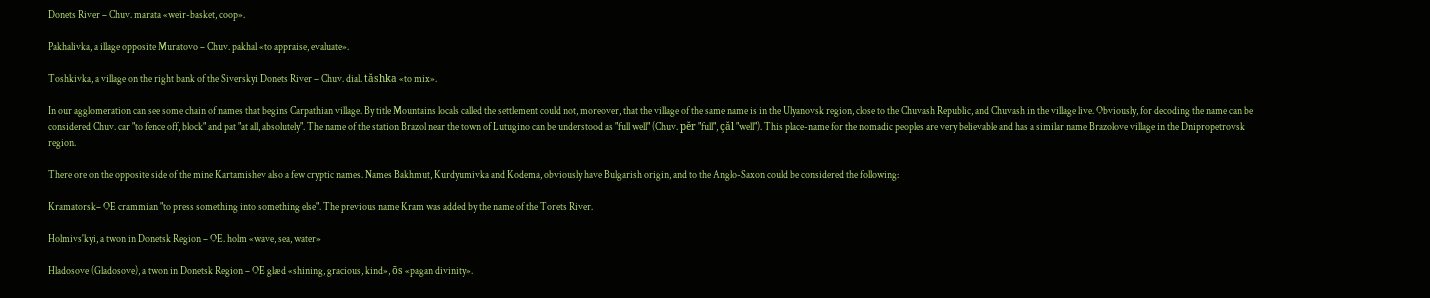Donets River – Chuv. marata «weir-basket, coop».

Pakhalivka, a illage opposite Muratovo – Chuv. pakhal «to appraise, evaluate».

Toshkivka, a village on the right bank of the Siverskyi Donets River – Chuv. dial. tăshka «to mix».

In our agglomeration can see some chain of names that begins Carpathian village. By title Mountains locals called the settlement could not, moreover, that the village of the same name is in the Ulyanovsk region, close to the Chuvash Republic, and Chuvash in the village live. Obviously, for decoding the name can be considered Chuv. car "to fence off, block" and pat "at all, absolutely". The name of the station Brazol near the town of Lutugino can be understood as "full well" (Chuv. pĕr "full", çăl "well"). This place-name for the nomadic peoples are very believable and has a similar name Brazolove village in the Dnipropetrovsk region.

There ore on the opposite side of the mine Kartamishev also a few cryptic names. Names Bakhmut, Kurdyumivka and Kodema, obviously have Bulgarish origin, and to the Anglo-Saxon could be considered the following:

Kramatorsk– OE crammian "to press something into something else". The previous name Kram was added by the name of the Torets River.

Holmivs'kyi, a twon in Donetsk Region – OE. holm «wave, sea, water»

Hladosove (Gladosove), a twon in Donetsk Region – OE glæd «shining, gracious, kind», ōs «pagan divinity».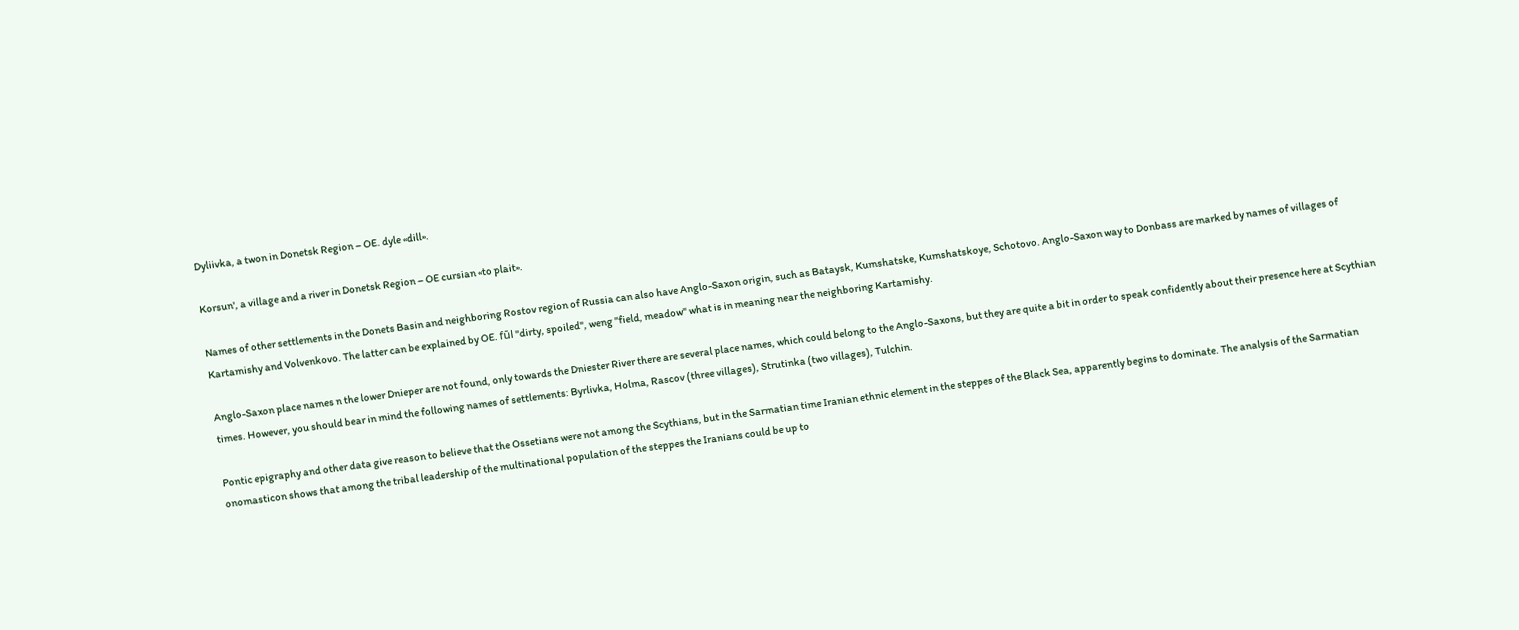Dyliivka, a twon in Donetsk Region – OE. dyle «dill».

Korsun', a village and a river in Donetsk Region – OE cursian «to plait».

Names of other settlements in the Donets Basin and neighboring Rostov region of Russia can also have Anglo-Saxon origin, such as Bataysk, Kumshatske, Kumshatskoye, Schotovo. Anglo-Saxon way to Donbass are marked by names of villages of Kartamishy and Volvenkovo. The latter can be explained by OE. fūl "dirty, spoiled", weng "field, meadow" what is in meaning near the neighboring Kartamishy.

Anglo-Saxon place names n the lower Dnieper are not found, only towards the Dniester River there are several place names, which could belong to the Anglo-Saxons, but they are quite a bit in order to speak confidently about their presence here at Scythian times. However, you should bear in mind the following names of settlements: Byrlivka, Holma, Rascov (three villages), Strutinka (two villages), Tulchin.

Pontic epigraphy and other data give reason to believe that the Ossetians were not among the Scythians, but in the Sarmatian time Iranian ethnic element in the steppes of the Black Sea, apparently begins to dominate. The analysis of the Sarmatian onomasticon shows that among the tribal leadership of the multinational population of the steppes the Iranians could be up to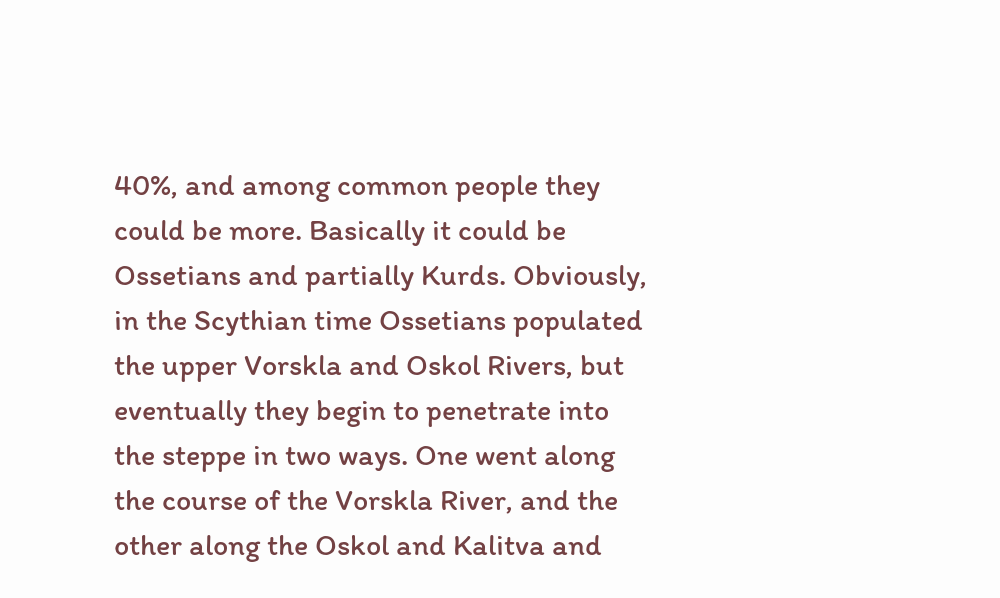40%, and among common people they could be more. Basically it could be Ossetians and partially Kurds. Obviously, in the Scythian time Ossetians populated the upper Vorskla and Oskol Rivers, but eventually they begin to penetrate into the steppe in two ways. One went along the course of the Vorskla River, and the other along the Oskol and Kalitva and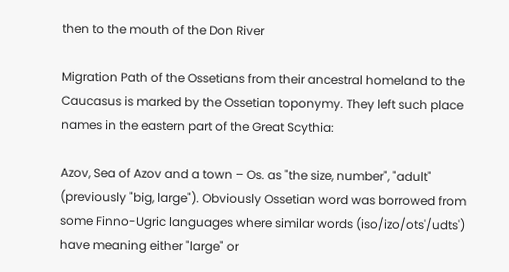then to the mouth of the Don River

Migration Path of the Ossetians from their ancestral homeland to the Caucasus is marked by the Ossetian toponymy. They left such place names in the eastern part of the Great Scythia:

Azov, Sea of Azov and a town – Os. as "the size, number", "adult" (previously "big, large"). Obviously Ossetian word was borrowed from some Finno-Ugric languages where similar words (iso/izo/ots'/udts') have meaning either "large" or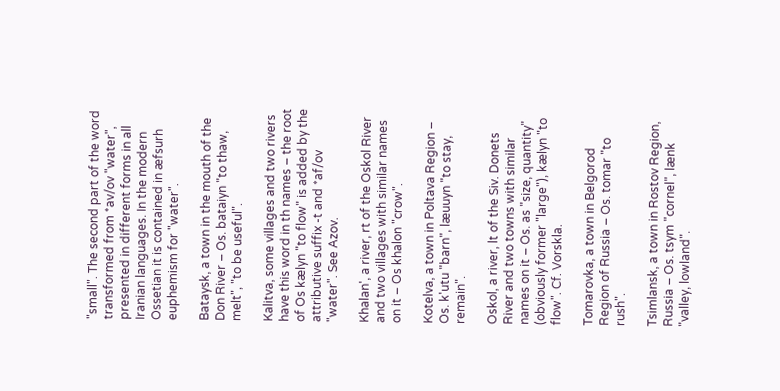"small". The second part of the word transformed from *av/ov "water", presented in different forms in all Iranian languages. In the modern Ossetian it is contained in æfsurh euphemism for "water".

Bataysk, a town in the mouth of the Don River – Os. bataiyn "to thaw, melt", "to be useful".

Kalitva, some villages and two rivers have this word in th names – the root of Os kælyn "to flow" is added by the attributive suffix -t and *af/ov "water". See Azov.

Khalan', a river, rt of the Oskol River and two villages with similar names on it – Os khalon "crow".

Kotelva, a town in Poltava Region – Os. k'utu "barn", læuuyn "to stay, remain".

Oskol, a river, lt of the Siv. Donets River and two towns with similar names on it – Os. as "size, quantity" (obviously former "large"), kælyn "to flow". Cf. Vorskla.

Tomarovka, a town in Belgorod Region of Russia – Os. tomar "to rush".

Tsimlansk, a town in Rostov Region, Russia – Os. tsym "cornel", lænk "valley, lowland".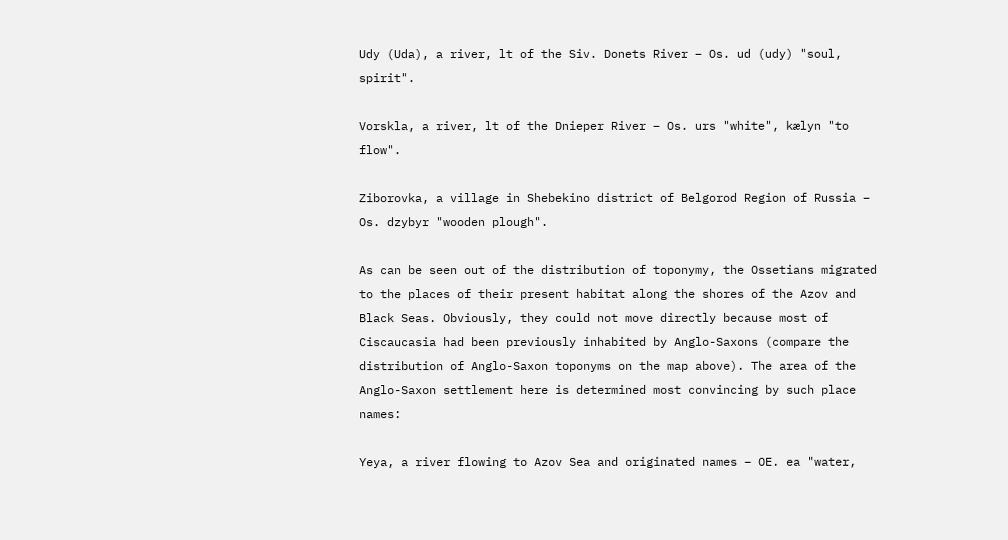Udy (Uda), a river, lt of the Siv. Donets River – Os. ud (udy) "soul, spirit".

Vorskla, a river, lt of the Dnieper River – Os. urs "white", kælyn "to flow".

Ziborovka, a village in Shebekino district of Belgorod Region of Russia – Os. dzybyr "wooden plough".

As can be seen out of the distribution of toponymy, the Ossetians migrated to the places of their present habitat along the shores of the Azov and Black Seas. Obviously, they could not move directly because most of Ciscaucasia had been previously inhabited by Anglo-Saxons (compare the distribution of Anglo-Saxon toponyms on the map above). The area of the Anglo-Saxon settlement here is determined most convincing by such place names:

Yeya, a river flowing to Azov Sea and originated names – OE. ea "water,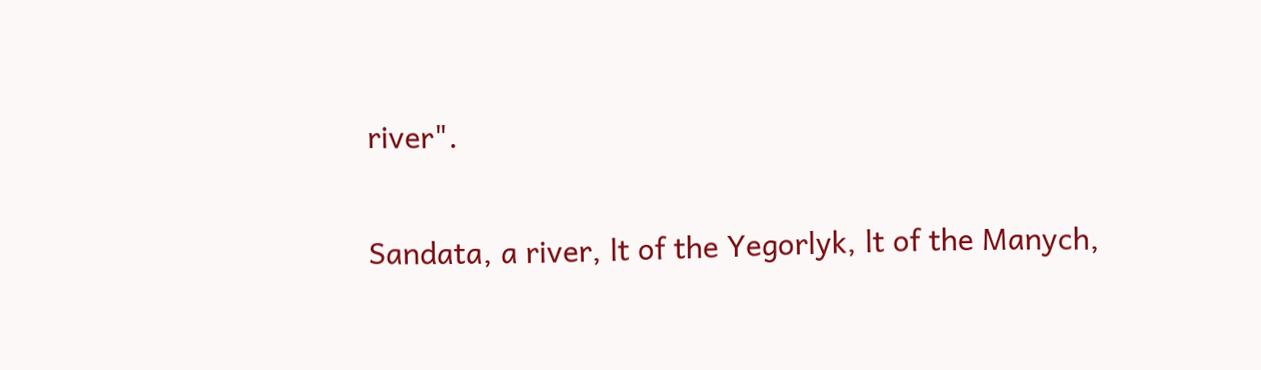river".

Sandata, a river, lt of the Yegorlyk, lt of the Manych,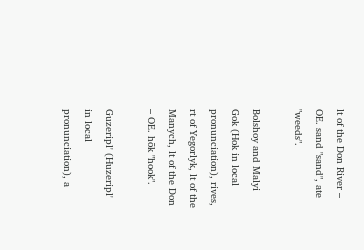lt of the Don River – OE. sand "sand", ate "weeds".

Bolshoy and Malyi Gok (Hok in local pronunciation), rives, rt of Yegorlyk, lt of the Manych, lt of the Don – OE. hōk "hook".

Guzeripl' (Huzeripl' in local pronunciation), a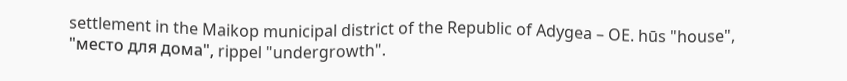settlement in the Maikop municipal district of the Republic of Adygea – OE. hūs "house", "место для дома", rippel "undergrowth".